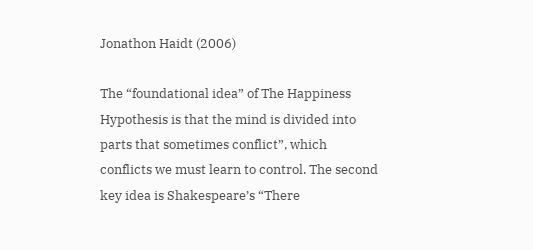Jonathon Haidt (2006)

The “foundational idea” of The Happiness Hypothesis is that the mind is divided into parts that sometimes conflict”, which conflicts we must learn to control. The second key idea is Shakespeare’s “There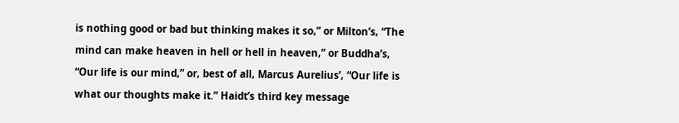is nothing good or bad but thinking makes it so,” or Milton’s, “The mind can make heaven in hell or hell in heaven,” or Buddha’s, “Our life is our mind,” or, best of all, Marcus Aurelius’, “Our life is what our thoughts make it.” Haidt’s third key message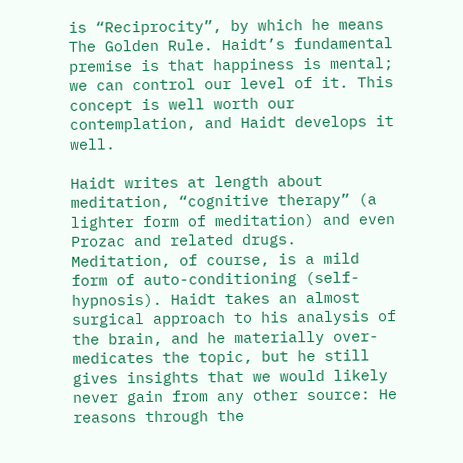is “Reciprocity”, by which he means The Golden Rule. Haidt’s fundamental premise is that happiness is mental; we can control our level of it. This concept is well worth our contemplation, and Haidt develops it well.

Haidt writes at length about meditation, “cognitive therapy” (a lighter form of meditation) and even Prozac and related drugs. Meditation, of course, is a mild form of auto-conditioning (self-hypnosis). Haidt takes an almost surgical approach to his analysis of the brain, and he materially over-medicates the topic, but he still gives insights that we would likely never gain from any other source: He reasons through the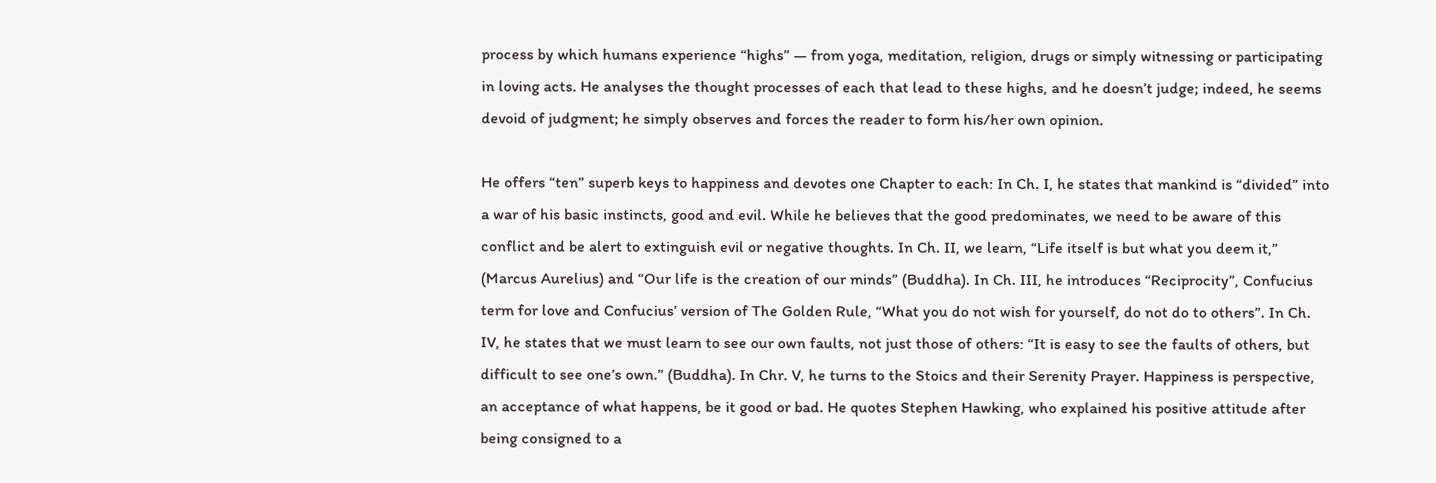process by which humans experience “highs” — from yoga, meditation, religion, drugs or simply witnessing or participating in loving acts. He analyses the thought processes of each that lead to these highs, and he doesn’t judge; indeed, he seems devoid of judgment; he simply observes and forces the reader to form his/her own opinion.

He offers “ten” superb keys to happiness and devotes one Chapter to each: In Ch. I, he states that mankind is “divided” into a war of his basic instincts, good and evil. While he believes that the good predominates, we need to be aware of this conflict and be alert to extinguish evil or negative thoughts. In Ch. II, we learn, “Life itself is but what you deem it,” (Marcus Aurelius) and “Our life is the creation of our minds” (Buddha). In Ch. III, he introduces “Reciprocity”, Confucius term for love and Confucius’ version of The Golden Rule, “What you do not wish for yourself, do not do to others”. In Ch. IV, he states that we must learn to see our own faults, not just those of others: “It is easy to see the faults of others, but difficult to see one’s own.” (Buddha). In Chr. V, he turns to the Stoics and their Serenity Prayer. Happiness is perspective, an acceptance of what happens, be it good or bad. He quotes Stephen Hawking, who explained his positive attitude after being consigned to a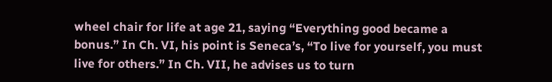wheel chair for life at age 21, saying “Everything good became a bonus.” In Ch. VI, his point is Seneca’s, “To live for yourself, you must live for others.” In Ch. VII, he advises us to turn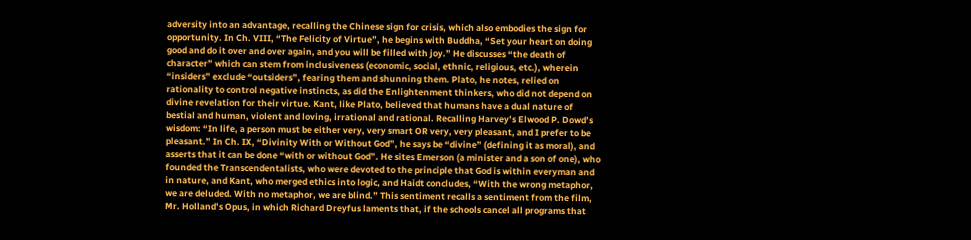adversity into an advantage, recalling the Chinese sign for crisis, which also embodies the sign for opportunity. In Ch. VIII, “The Felicity of Virtue”, he begins with Buddha, “Set your heart on doing good and do it over and over again, and you will be filled with joy.” He discusses “the death of character” which can stem from inclusiveness (economic, social, ethnic, religious, etc.), wherein “insiders” exclude “outsiders”, fearing them and shunning them. Plato, he notes, relied on rationality to control negative instincts, as did the Enlightenment thinkers, who did not depend on divine revelation for their virtue. Kant, like Plato, believed that humans have a dual nature of bestial and human, violent and loving, irrational and rational. Recalling Harvey’s Elwood P. Dowd’s wisdom: “In life, a person must be either very, very smart OR very, very pleasant, and I prefer to be pleasant.” In Ch. IX, “Divinity With or Without God”, he says be “divine” (defining it as moral), and asserts that it can be done “with or without God”. He sites Emerson (a minister and a son of one), who founded the Transcendentalists, who were devoted to the principle that God is within everyman and in nature, and Kant, who merged ethics into logic, and Haidt concludes, “With the wrong metaphor, we are deluded. With no metaphor, we are blind.” This sentiment recalls a sentiment from the film, Mr. Holland’s Opus, in which Richard Dreyfus laments that, if the schools cancel all programs that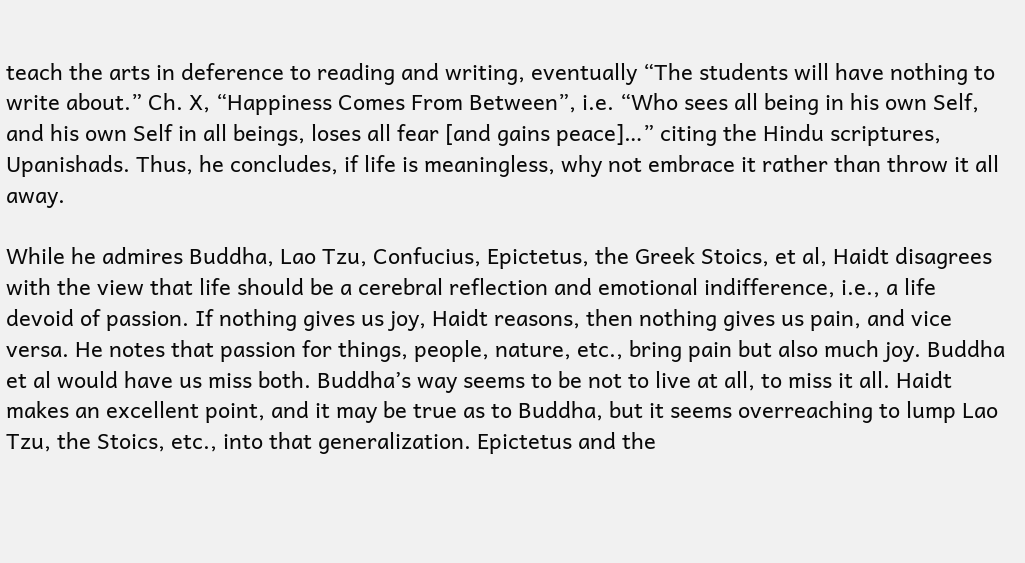teach the arts in deference to reading and writing, eventually “The students will have nothing to write about.” Ch. X, “Happiness Comes From Between”, i.e. “Who sees all being in his own Self, and his own Self in all beings, loses all fear [and gains peace]…” citing the Hindu scriptures, Upanishads. Thus, he concludes, if life is meaningless, why not embrace it rather than throw it all away.

While he admires Buddha, Lao Tzu, Confucius, Epictetus, the Greek Stoics, et al, Haidt disagrees with the view that life should be a cerebral reflection and emotional indifference, i.e., a life devoid of passion. If nothing gives us joy, Haidt reasons, then nothing gives us pain, and vice versa. He notes that passion for things, people, nature, etc., bring pain but also much joy. Buddha et al would have us miss both. Buddha’s way seems to be not to live at all, to miss it all. Haidt makes an excellent point, and it may be true as to Buddha, but it seems overreaching to lump Lao Tzu, the Stoics, etc., into that generalization. Epictetus and the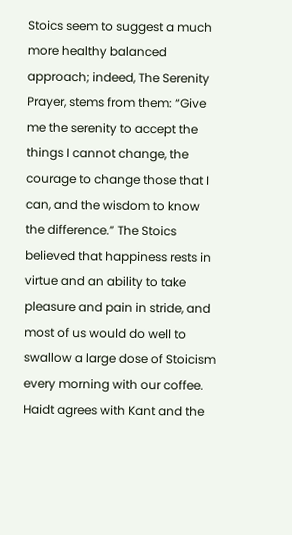Stoics seem to suggest a much more healthy balanced approach; indeed, The Serenity Prayer, stems from them: “Give me the serenity to accept the things I cannot change, the courage to change those that I can, and the wisdom to know the difference.” The Stoics believed that happiness rests in virtue and an ability to take pleasure and pain in stride, and most of us would do well to swallow a large dose of Stoicism every morning with our coffee. Haidt agrees with Kant and the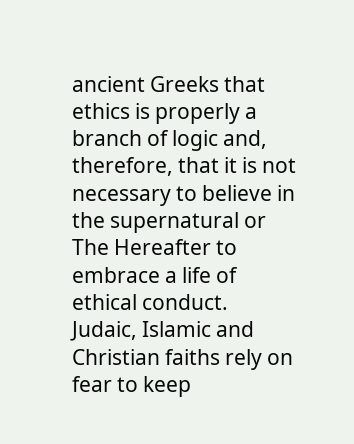ancient Greeks that ethics is properly a branch of logic and, therefore, that it is not necessary to believe in the supernatural or The Hereafter to embrace a life of ethical conduct. Judaic, Islamic and Christian faiths rely on fear to keep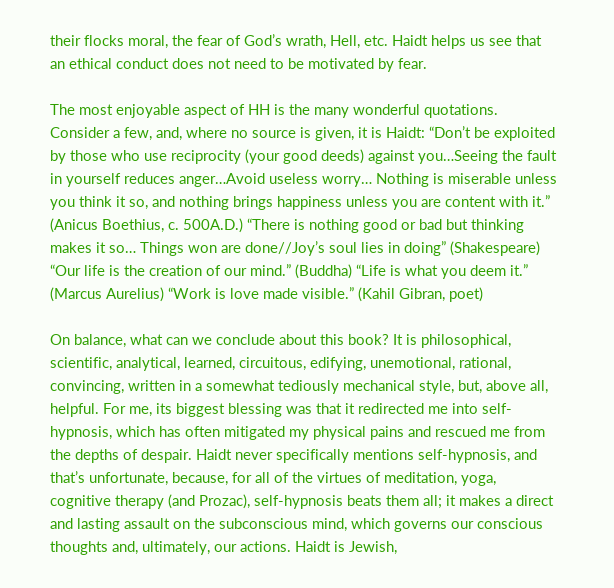their flocks moral, the fear of God’s wrath, Hell, etc. Haidt helps us see that an ethical conduct does not need to be motivated by fear.

The most enjoyable aspect of HH is the many wonderful quotations. Consider a few, and, where no source is given, it is Haidt: “Don’t be exploited by those who use reciprocity (your good deeds) against you…Seeing the fault in yourself reduces anger…Avoid useless worry… Nothing is miserable unless you think it so, and nothing brings happiness unless you are content with it.” (Anicus Boethius, c. 500A.D.) “There is nothing good or bad but thinking makes it so… Things won are done//Joy’s soul lies in doing” (Shakespeare) “Our life is the creation of our mind.” (Buddha) “Life is what you deem it.” (Marcus Aurelius) “Work is love made visible.” (Kahil Gibran, poet)

On balance, what can we conclude about this book? It is philosophical, scientific, analytical, learned, circuitous, edifying, unemotional, rational, convincing, written in a somewhat tediously mechanical style, but, above all, helpful. For me, its biggest blessing was that it redirected me into self-hypnosis, which has often mitigated my physical pains and rescued me from the depths of despair. Haidt never specifically mentions self-hypnosis, and that’s unfortunate, because, for all of the virtues of meditation, yoga, cognitive therapy (and Prozac), self-hypnosis beats them all; it makes a direct and lasting assault on the subconscious mind, which governs our conscious thoughts and, ultimately, our actions. Haidt is Jewish,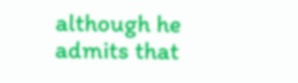although he admits that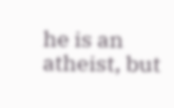he is an atheist, but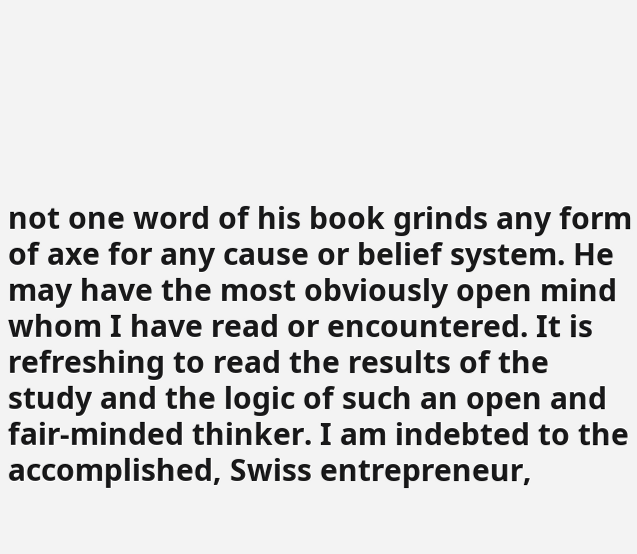not one word of his book grinds any form of axe for any cause or belief system. He may have the most obviously open mind whom I have read or encountered. It is refreshing to read the results of the study and the logic of such an open and fair-minded thinker. I am indebted to the accomplished, Swiss entrepreneur,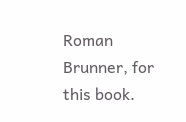Roman Brunner, for this book.